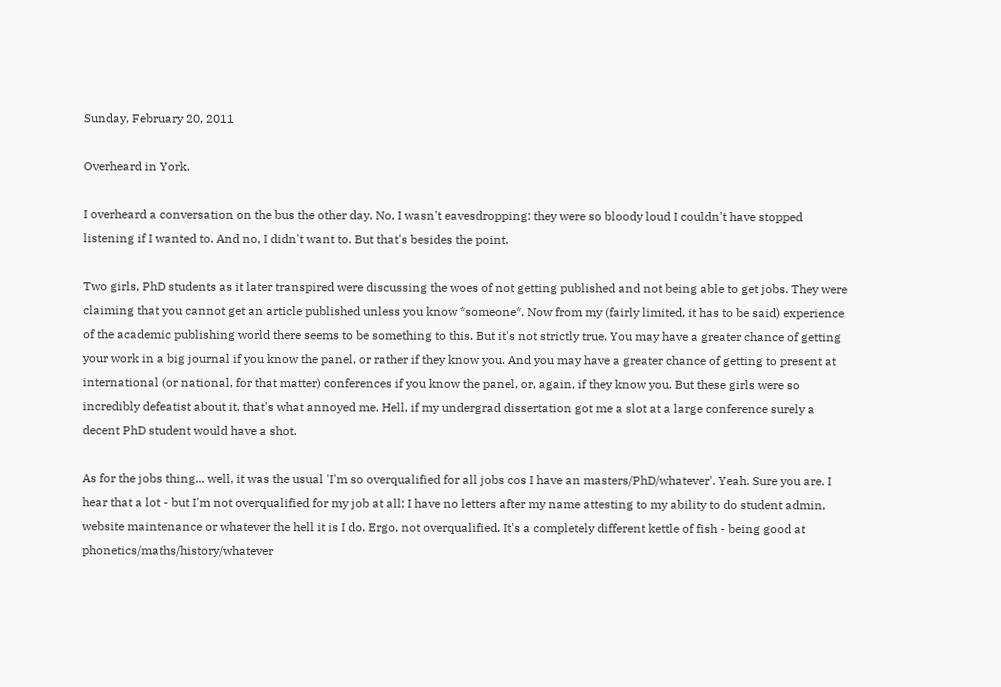Sunday, February 20, 2011

Overheard in York.

I overheard a conversation on the bus the other day. No, I wasn't eavesdropping: they were so bloody loud I couldn't have stopped listening if I wanted to. And no, I didn't want to. But that's besides the point.

Two girls, PhD students as it later transpired were discussing the woes of not getting published and not being able to get jobs. They were claiming that you cannot get an article published unless you know *someone*. Now from my (fairly limited, it has to be said) experience of the academic publishing world there seems to be something to this. But it's not strictly true. You may have a greater chance of getting your work in a big journal if you know the panel, or rather if they know you. And you may have a greater chance of getting to present at international (or national, for that matter) conferences if you know the panel, or, again, if they know you. But these girls were so incredibly defeatist about it, that's what annoyed me. Hell, if my undergrad dissertation got me a slot at a large conference surely a decent PhD student would have a shot.

As for the jobs thing... well, it was the usual 'I'm so overqualified for all jobs cos I have an masters/PhD/whatever'. Yeah. Sure you are. I hear that a lot - but I'm not overqualified for my job at all; I have no letters after my name attesting to my ability to do student admin, website maintenance or whatever the hell it is I do. Ergo, not overqualified. It's a completely different kettle of fish - being good at phonetics/maths/history/whatever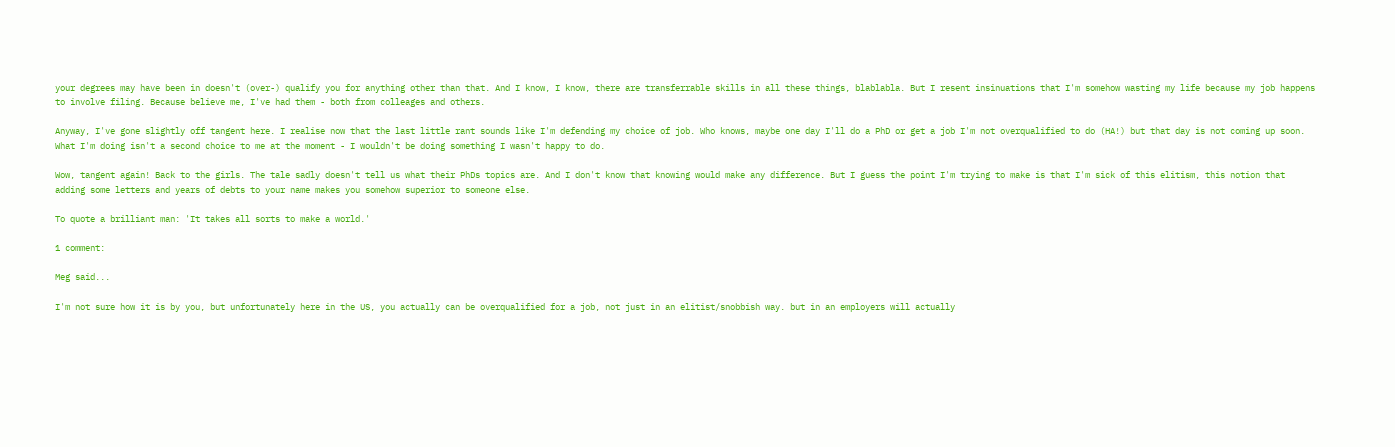your degrees may have been in doesn't (over-) qualify you for anything other than that. And I know, I know, there are transferrable skills in all these things, blablabla. But I resent insinuations that I'm somehow wasting my life because my job happens to involve filing. Because believe me, I've had them - both from colleages and others.

Anyway, I've gone slightly off tangent here. I realise now that the last little rant sounds like I'm defending my choice of job. Who knows, maybe one day I'll do a PhD or get a job I'm not overqualified to do (HA!) but that day is not coming up soon. What I'm doing isn't a second choice to me at the moment - I wouldn't be doing something I wasn't happy to do.

Wow, tangent again! Back to the girls. The tale sadly doesn't tell us what their PhDs topics are. And I don't know that knowing would make any difference. But I guess the point I'm trying to make is that I'm sick of this elitism, this notion that adding some letters and years of debts to your name makes you somehow superior to someone else.

To quote a brilliant man: 'It takes all sorts to make a world.'

1 comment:

Meg said...

I'm not sure how it is by you, but unfortunately here in the US, you actually can be overqualified for a job, not just in an elitist/snobbish way. but in an employers will actually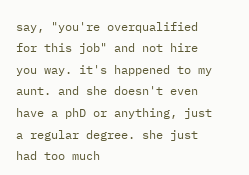say, "you're overqualified for this job" and not hire you way. it's happened to my aunt. and she doesn't even have a phD or anything, just a regular degree. she just had too much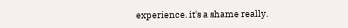experience. it's a shame really.